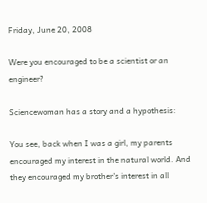Friday, June 20, 2008

Were you encouraged to be a scientist or an engineer?

Sciencewoman has a story and a hypothesis:

You see, back when I was a girl, my parents encouraged my interest in the natural world. And they encouraged my brother's interest in all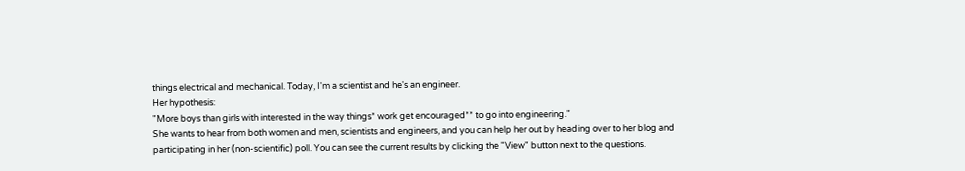things electrical and mechanical. Today, I'm a scientist and he's an engineer.
Her hypothesis:
"More boys than girls with interested in the way things* work get encouraged** to go into engineering."
She wants to hear from both women and men, scientists and engineers, and you can help her out by heading over to her blog and participating in her (non-scientific) poll. You can see the current results by clicking the "View" button next to the questions.